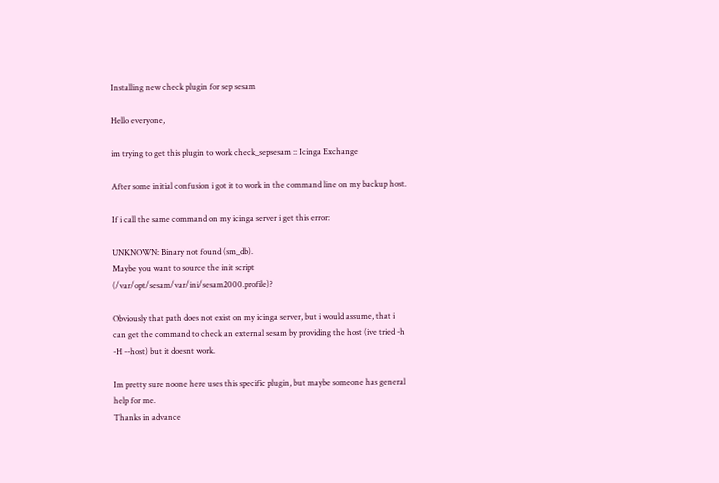Installing new check plugin for sep sesam

Hello everyone,

im trying to get this plugin to work check_sepsesam :: Icinga Exchange

After some initial confusion i got it to work in the command line on my backup host.

If i call the same command on my icinga server i get this error:

UNKNOWN: Binary not found (sm_db).
Maybe you want to source the init script (/var/opt/sesam/var/ini/sesam2000.profile)?

Obviously that path does not exist on my icinga server, but i would assume, that i can get the command to check an external sesam by providing the host (ive tried -h -H --host) but it doesnt work.

Im pretty sure noone here uses this specific plugin, but maybe someone has general help for me.
Thanks in advance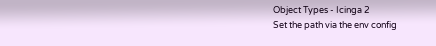Object Types - Icinga 2
Set the path via the env config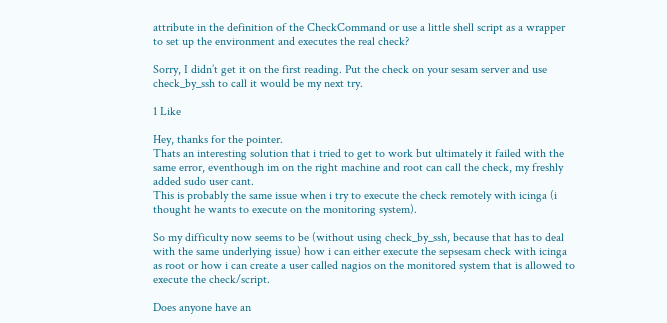attribute in the definition of the CheckCommand or use a little shell script as a wrapper to set up the environment and executes the real check?

Sorry, I didn’t get it on the first reading. Put the check on your sesam server and use check_by_ssh to call it would be my next try.

1 Like

Hey, thanks for the pointer.
Thats an interesting solution that i tried to get to work but ultimately it failed with the same error, eventhough im on the right machine and root can call the check, my freshly added sudo user cant.
This is probably the same issue when i try to execute the check remotely with icinga (i thought he wants to execute on the monitoring system).

So my difficulty now seems to be (without using check_by_ssh, because that has to deal with the same underlying issue) how i can either execute the sepsesam check with icinga as root or how i can create a user called nagios on the monitored system that is allowed to execute the check/script.

Does anyone have an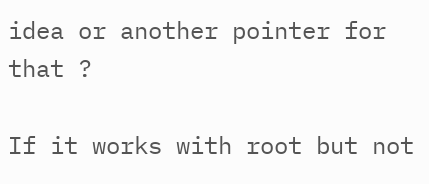idea or another pointer for that ?

If it works with root but not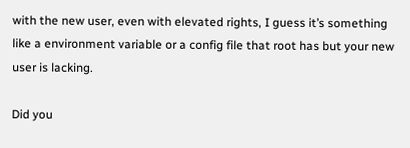with the new user, even with elevated rights, I guess it’s something like a environment variable or a config file that root has but your new user is lacking.

Did you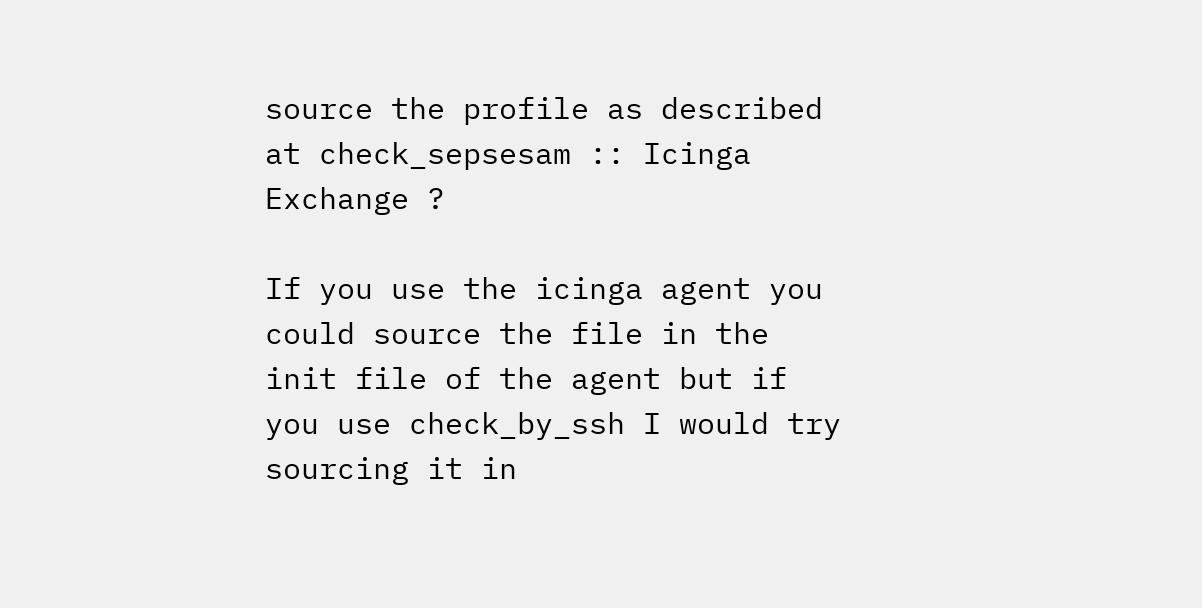source the profile as described at check_sepsesam :: Icinga Exchange ?

If you use the icinga agent you could source the file in the init file of the agent but if you use check_by_ssh I would try sourcing it in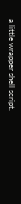a little wrapper shell script.